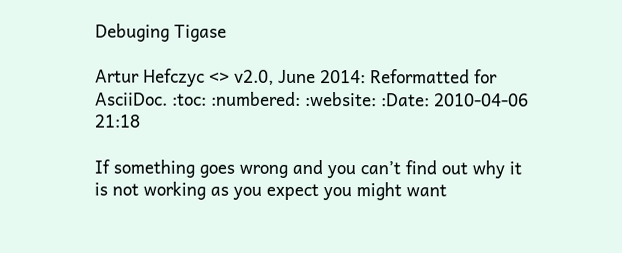Debuging Tigase

Artur Hefczyc <> v2.0, June 2014: Reformatted for AsciiDoc. :toc: :numbered: :website: :Date: 2010-04-06 21:18

If something goes wrong and you can’t find out why it is not working as you expect you might want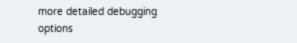more detailed debugging options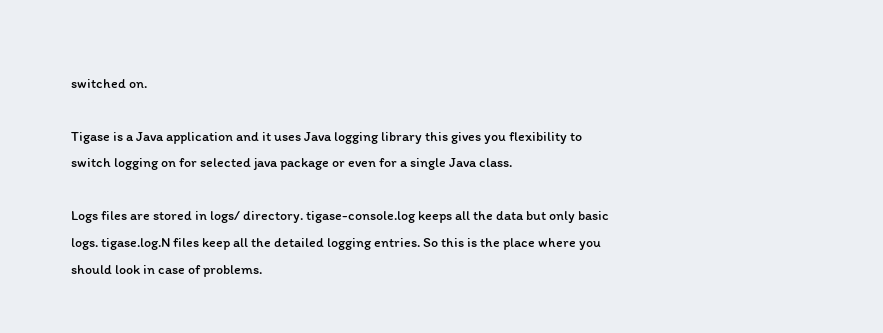switched on.

Tigase is a Java application and it uses Java logging library this gives you flexibility to switch logging on for selected java package or even for a single Java class.

Logs files are stored in logs/ directory. tigase-console.log keeps all the data but only basic logs. tigase.log.N files keep all the detailed logging entries. So this is the place where you should look in case of problems.